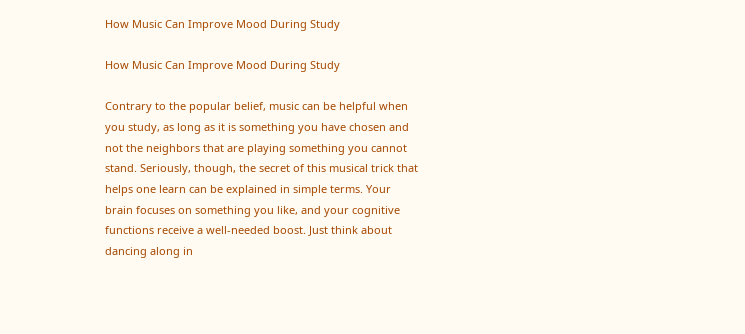How Music Can Improve Mood During Study

How Music Can Improve Mood During Study

Contrary to the popular belief, music can be helpful when you study, as long as it is something you have chosen and not the neighbors that are playing something you cannot stand. Seriously, though, the secret of this musical trick that helps one learn can be explained in simple terms. Your brain focuses on something you like, and your cognitive functions receive a well-needed boost. Just think about dancing along in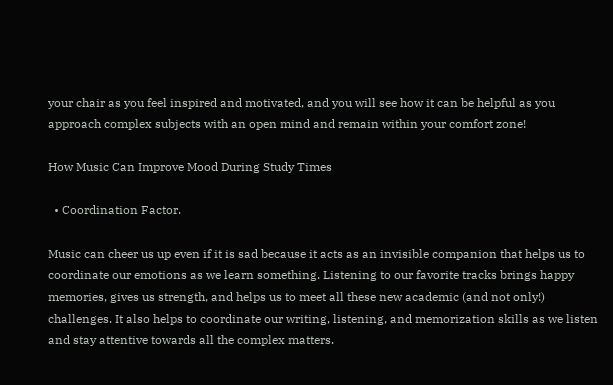your chair as you feel inspired and motivated, and you will see how it can be helpful as you approach complex subjects with an open mind and remain within your comfort zone!

How Music Can Improve Mood During Study Times

  • Coordination Factor.

Music can cheer us up even if it is sad because it acts as an invisible companion that helps us to coordinate our emotions as we learn something. Listening to our favorite tracks brings happy memories, gives us strength, and helps us to meet all these new academic (and not only!) challenges. It also helps to coordinate our writing, listening, and memorization skills as we listen and stay attentive towards all the complex matters.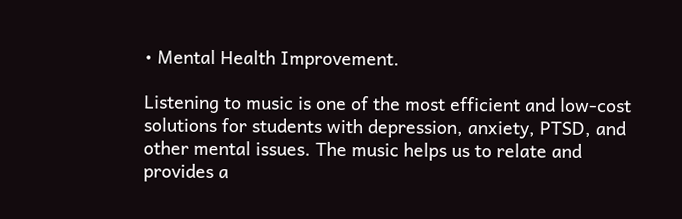• Mental Health Improvement.

Listening to music is one of the most efficient and low-cost solutions for students with depression, anxiety, PTSD, and other mental issues. The music helps us to relate and provides a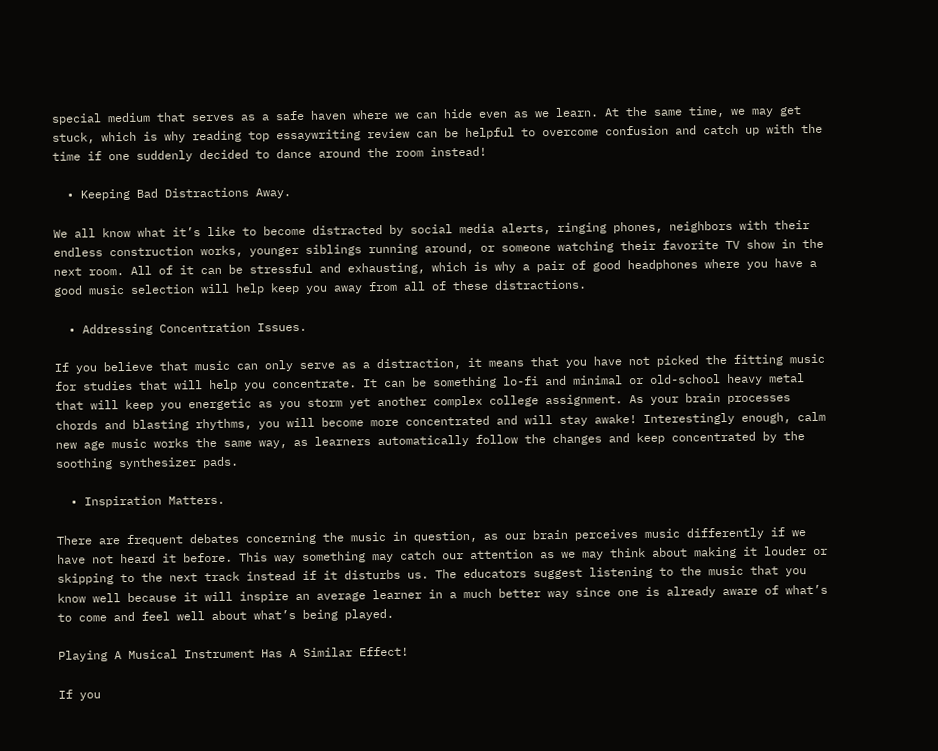special medium that serves as a safe haven where we can hide even as we learn. At the same time, we may get stuck, which is why reading top essaywriting review can be helpful to overcome confusion and catch up with the time if one suddenly decided to dance around the room instead!

  • Keeping Bad Distractions Away.

We all know what it’s like to become distracted by social media alerts, ringing phones, neighbors with their endless construction works, younger siblings running around, or someone watching their favorite TV show in the next room. All of it can be stressful and exhausting, which is why a pair of good headphones where you have a good music selection will help keep you away from all of these distractions.

  • Addressing Concentration Issues.

If you believe that music can only serve as a distraction, it means that you have not picked the fitting music for studies that will help you concentrate. It can be something lo-fi and minimal or old-school heavy metal that will keep you energetic as you storm yet another complex college assignment. As your brain processes chords and blasting rhythms, you will become more concentrated and will stay awake! Interestingly enough, calm new age music works the same way, as learners automatically follow the changes and keep concentrated by the soothing synthesizer pads.

  • Inspiration Matters.

There are frequent debates concerning the music in question, as our brain perceives music differently if we have not heard it before. This way something may catch our attention as we may think about making it louder or skipping to the next track instead if it disturbs us. The educators suggest listening to the music that you know well because it will inspire an average learner in a much better way since one is already aware of what’s to come and feel well about what’s being played.

Playing A Musical Instrument Has A Similar Effect!

If you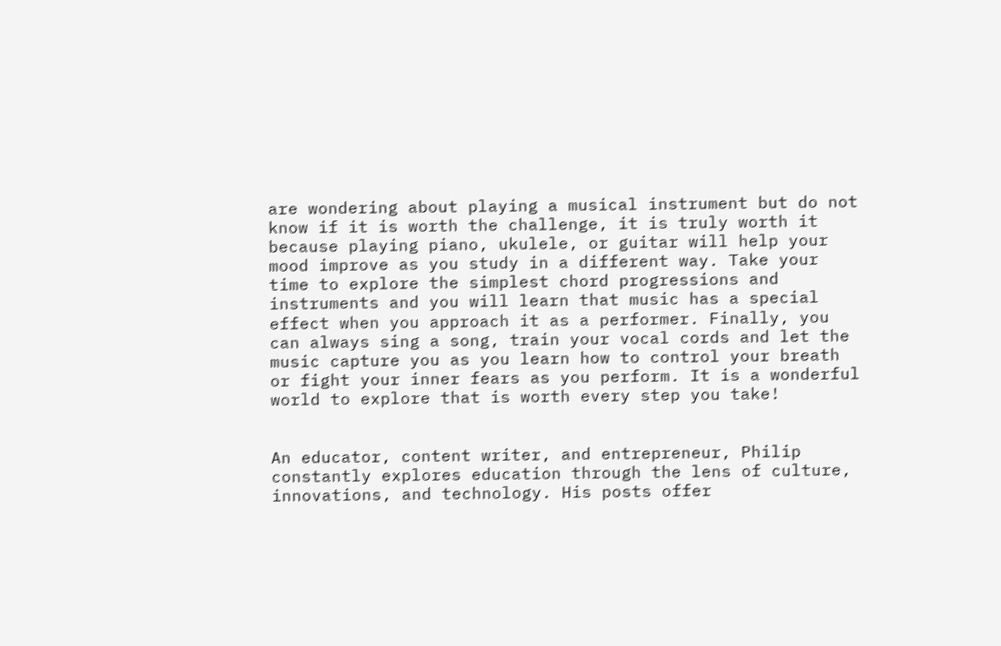are wondering about playing a musical instrument but do not know if it is worth the challenge, it is truly worth it because playing piano, ukulele, or guitar will help your mood improve as you study in a different way. Take your time to explore the simplest chord progressions and instruments and you will learn that music has a special effect when you approach it as a performer. Finally, you can always sing a song, train your vocal cords and let the music capture you as you learn how to control your breath or fight your inner fears as you perform. It is a wonderful world to explore that is worth every step you take!


An educator, content writer, and entrepreneur, Philip constantly explores education through the lens of culture, innovations, and technology. His posts offer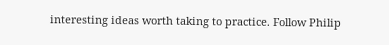interesting ideas worth taking to practice. Follow Philip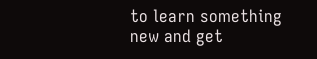to learn something new and get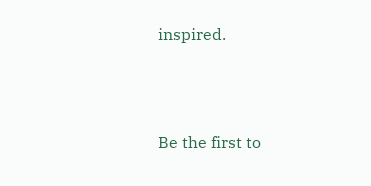inspired.



Be the first to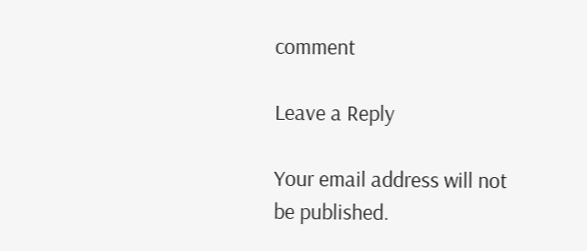comment

Leave a Reply

Your email address will not be published.